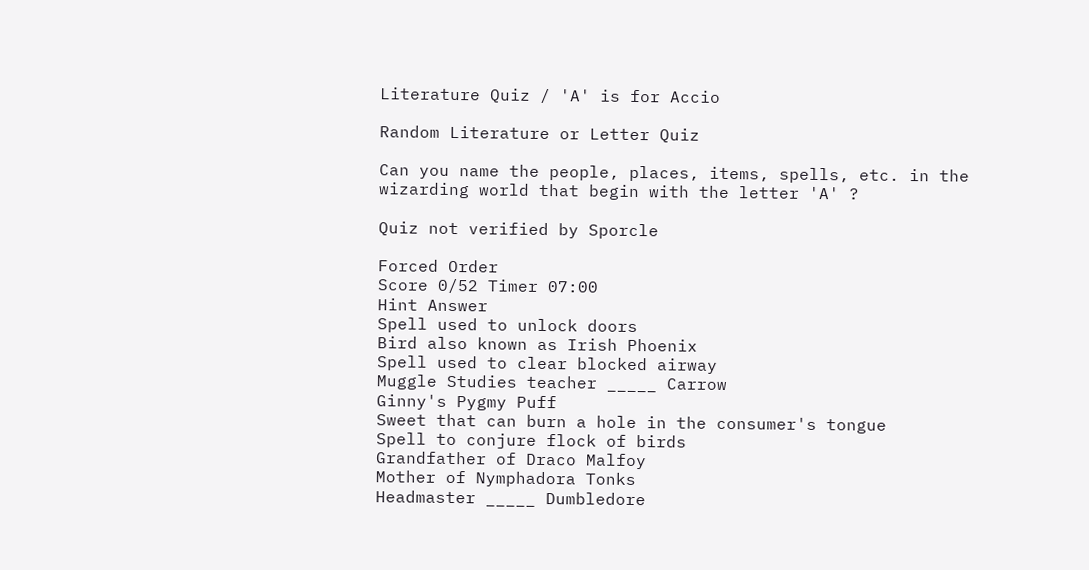Literature Quiz / 'A' is for Accio

Random Literature or Letter Quiz

Can you name the people, places, items, spells, etc. in the wizarding world that begin with the letter 'A' ?

Quiz not verified by Sporcle

Forced Order
Score 0/52 Timer 07:00
Hint Answer
Spell used to unlock doors
Bird also known as Irish Phoenix
Spell used to clear blocked airway
Muggle Studies teacher _____ Carrow
Ginny's Pygmy Puff
Sweet that can burn a hole in the consumer's tongue
Spell to conjure flock of birds
Grandfather of Draco Malfoy
Mother of Nymphadora Tonks
Headmaster _____ Dumbledore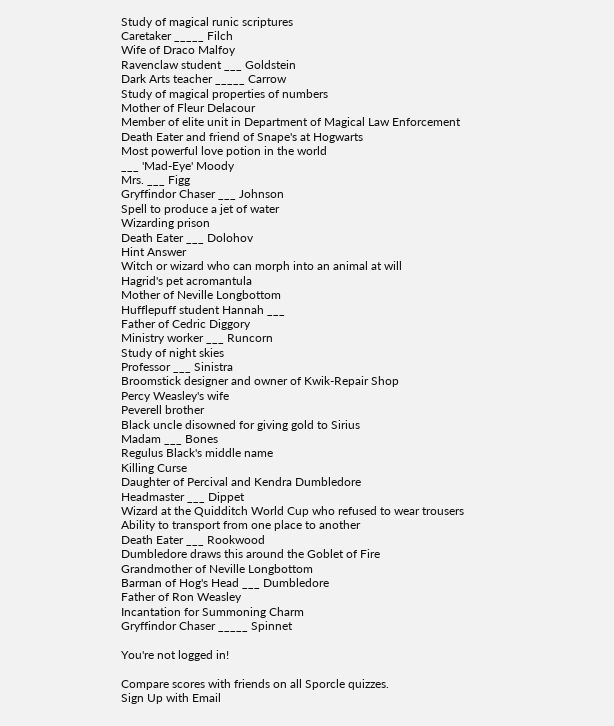Study of magical runic scriptures
Caretaker _____ Filch
Wife of Draco Malfoy
Ravenclaw student ___ Goldstein
Dark Arts teacher _____ Carrow
Study of magical properties of numbers
Mother of Fleur Delacour
Member of elite unit in Department of Magical Law Enforcement
Death Eater and friend of Snape's at Hogwarts
Most powerful love potion in the world
___ 'Mad-Eye' Moody
Mrs. ___ Figg
Gryffindor Chaser ___ Johnson
Spell to produce a jet of water
Wizarding prison
Death Eater ___ Dolohov
Hint Answer
Witch or wizard who can morph into an animal at will
Hagrid's pet acromantula
Mother of Neville Longbottom
Hufflepuff student Hannah ___
Father of Cedric Diggory
Ministry worker ___ Runcorn
Study of night skies
Professor ___ Sinistra
Broomstick designer and owner of Kwik-Repair Shop
Percy Weasley's wife
Peverell brother
Black uncle disowned for giving gold to Sirius
Madam ___ Bones
Regulus Black's middle name
Killing Curse
Daughter of Percival and Kendra Dumbledore
Headmaster ___ Dippet
Wizard at the Quidditch World Cup who refused to wear trousers
Ability to transport from one place to another
Death Eater ___ Rookwood
Dumbledore draws this around the Goblet of Fire
Grandmother of Neville Longbottom
Barman of Hog's Head ___ Dumbledore
Father of Ron Weasley
Incantation for Summoning Charm
Gryffindor Chaser _____ Spinnet

You're not logged in!

Compare scores with friends on all Sporcle quizzes.
Sign Up with Email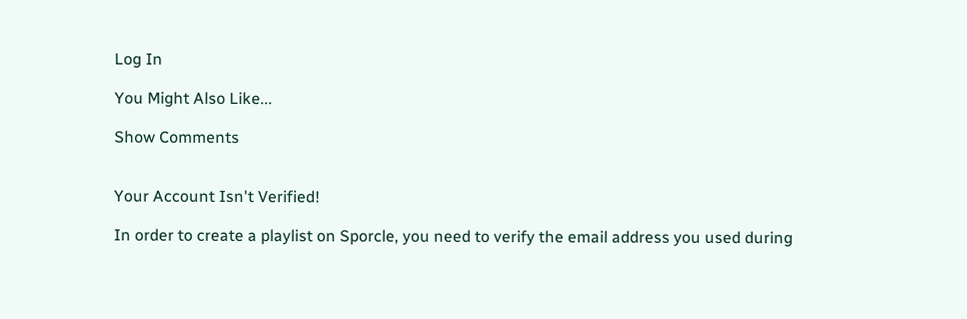Log In

You Might Also Like...

Show Comments


Your Account Isn't Verified!

In order to create a playlist on Sporcle, you need to verify the email address you used during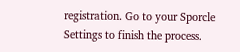registration. Go to your Sporcle Settings to finish the process.